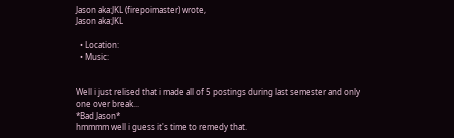Jason aka:JKL (firepoimaster) wrote,
Jason aka:JKL

  • Location:
  • Music:


Well i just relised that i made all of 5 postings during last semester and only one over break...
*Bad Jason*
hmmmm well i guess it's time to remedy that.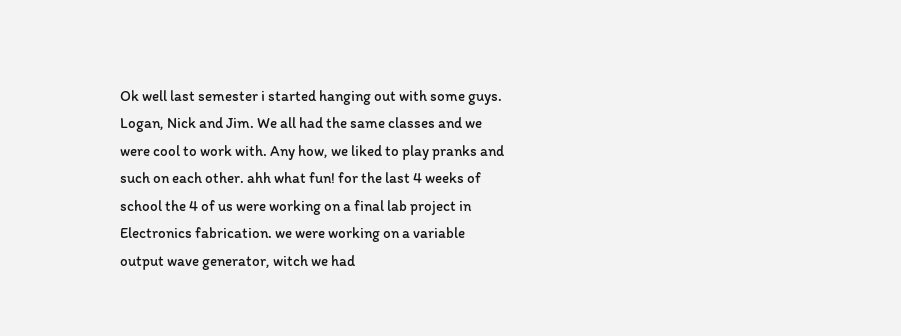Ok well last semester i started hanging out with some guys. Logan, Nick and Jim. We all had the same classes and we were cool to work with. Any how, we liked to play pranks and such on each other. ahh what fun! for the last 4 weeks of school the 4 of us were working on a final lab project in Electronics fabrication. we were working on a variable output wave generator, witch we had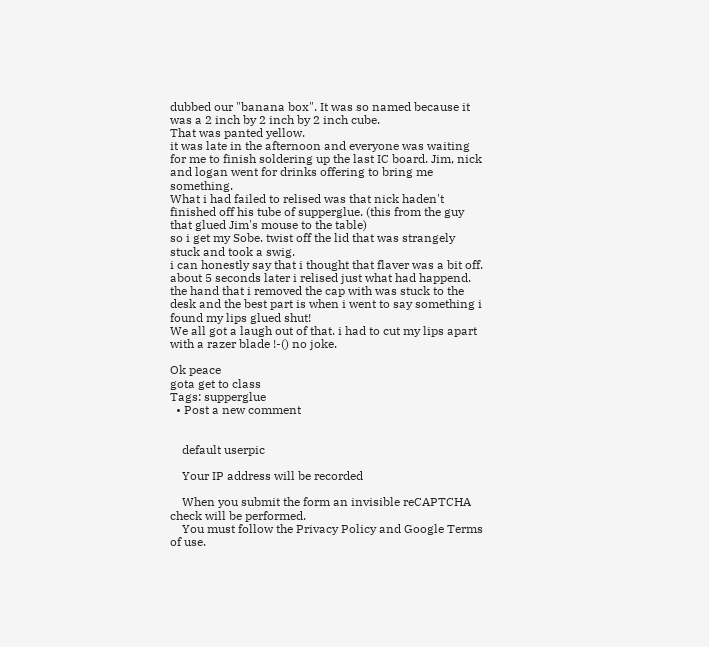dubbed our "banana box". It was so named because it was a 2 inch by 2 inch by 2 inch cube.
That was panted yellow.
it was late in the afternoon and everyone was waiting for me to finish soldering up the last IC board. Jim, nick and logan went for drinks offering to bring me something.
What i had failed to relised was that nick haden't finished off his tube of supperglue. (this from the guy that glued Jim's mouse to the table)
so i get my Sobe. twist off the lid that was strangely stuck and took a swig.
i can honestly say that i thought that flaver was a bit off. about 5 seconds later i relised just what had happend. the hand that i removed the cap with was stuck to the desk and the best part is when i went to say something i found my lips glued shut!
We all got a laugh out of that. i had to cut my lips apart with a razer blade !-() no joke.

Ok peace
gota get to class
Tags: supperglue
  • Post a new comment


    default userpic

    Your IP address will be recorded

    When you submit the form an invisible reCAPTCHA check will be performed.
    You must follow the Privacy Policy and Google Terms of use.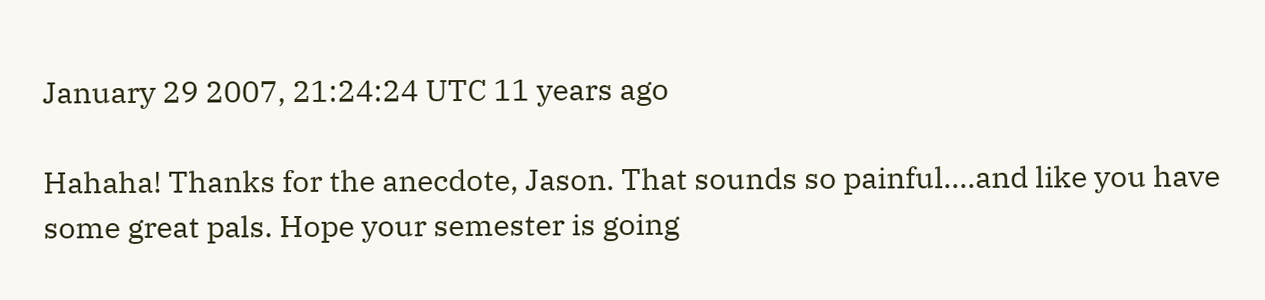January 29 2007, 21:24:24 UTC 11 years ago

Hahaha! Thanks for the anecdote, Jason. That sounds so painful....and like you have some great pals. Hope your semester is going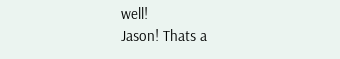well!
Jason! Thats a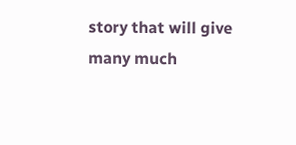story that will give many much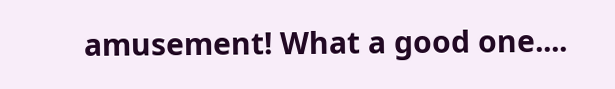amusement! What a good one....